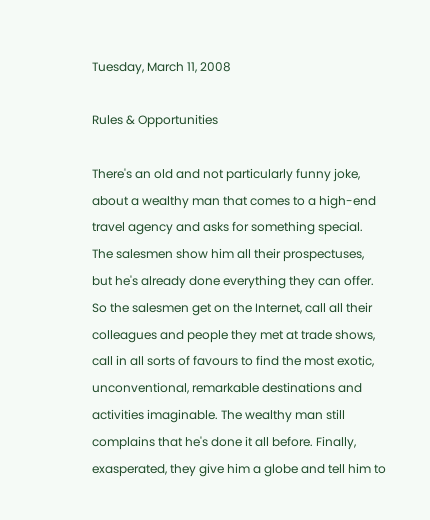Tuesday, March 11, 2008

Rules & Opportunities

There's an old and not particularly funny joke, about a wealthy man that comes to a high-end travel agency and asks for something special. The salesmen show him all their prospectuses, but he's already done everything they can offer. So the salesmen get on the Internet, call all their colleagues and people they met at trade shows, call in all sorts of favours to find the most exotic, unconventional, remarkable destinations and activities imaginable. The wealthy man still complains that he's done it all before. Finally, exasperated, they give him a globe and tell him to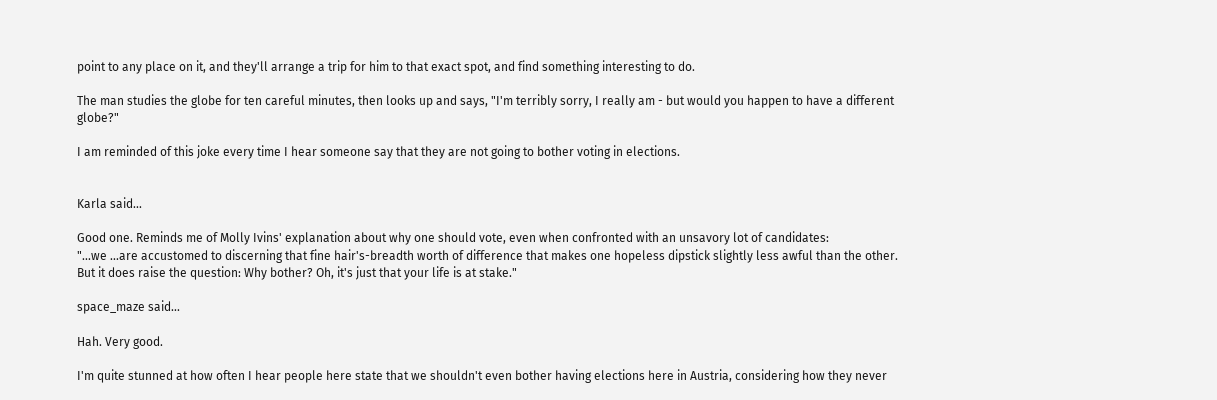point to any place on it, and they'll arrange a trip for him to that exact spot, and find something interesting to do.

The man studies the globe for ten careful minutes, then looks up and says, "I'm terribly sorry, I really am - but would you happen to have a different globe?"

I am reminded of this joke every time I hear someone say that they are not going to bother voting in elections.


Karla said...

Good one. Reminds me of Molly Ivins' explanation about why one should vote, even when confronted with an unsavory lot of candidates:
"...we ...are accustomed to discerning that fine hair's-breadth worth of difference that makes one hopeless dipstick slightly less awful than the other. But it does raise the question: Why bother? Oh, it's just that your life is at stake."

space_maze said...

Hah. Very good.

I'm quite stunned at how often I hear people here state that we shouldn't even bother having elections here in Austria, considering how they never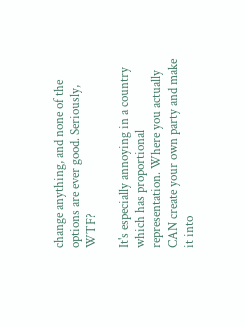change anything, and none of the options are ever good. Seriously, WTF?

It's especially annoying in a country which has proportional representation. Where you actually CAN create your own party and make it into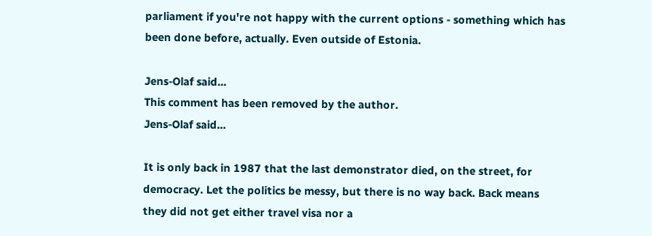parliament if you're not happy with the current options - something which has been done before, actually. Even outside of Estonia.

Jens-Olaf said...
This comment has been removed by the author.
Jens-Olaf said...

It is only back in 1987 that the last demonstrator died, on the street, for democracy. Let the politics be messy, but there is no way back. Back means they did not get either travel visa nor a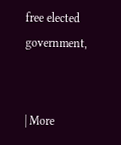free elected government,


| More